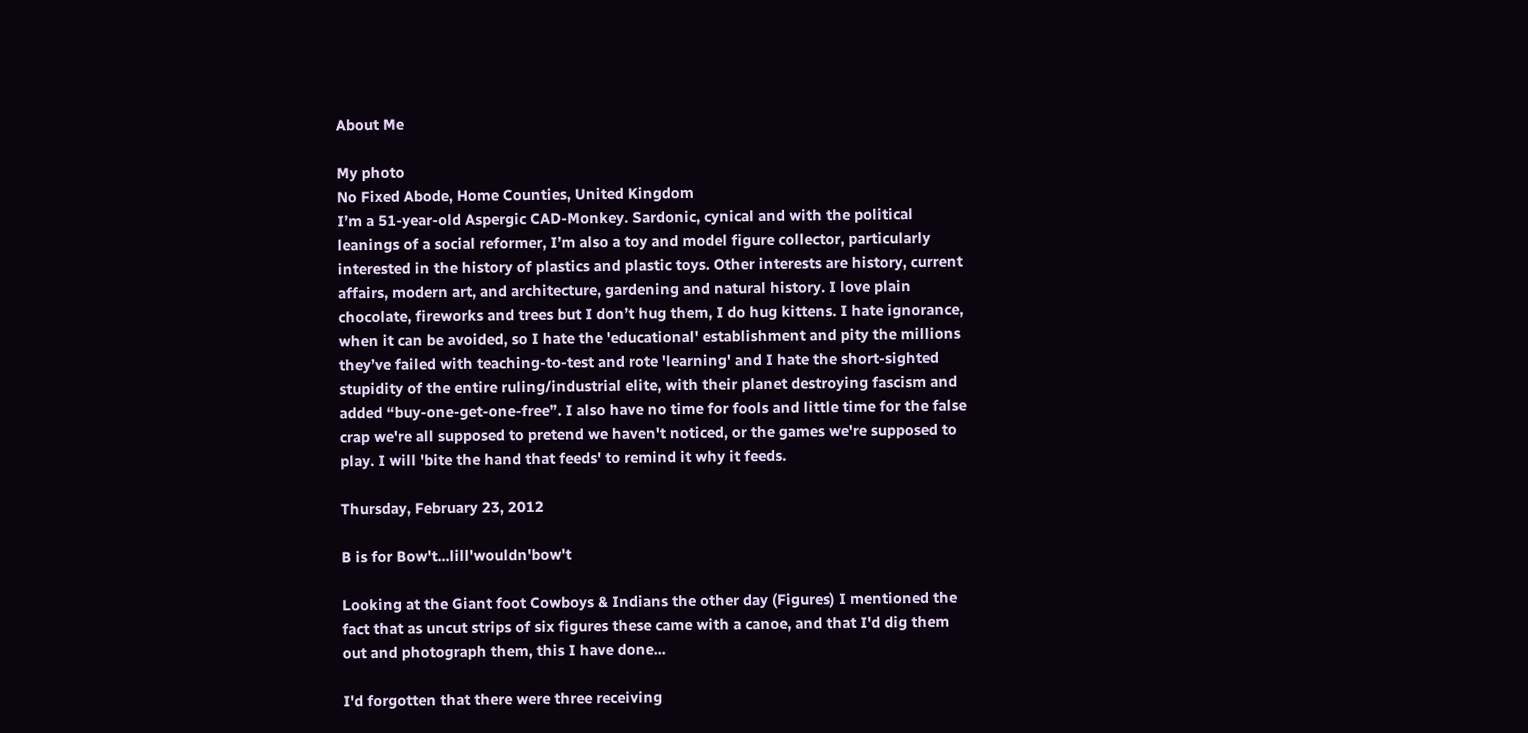About Me

My photo
No Fixed Abode, Home Counties, United Kingdom
I’m a 51-year-old Aspergic CAD-Monkey. Sardonic, cynical and with the political leanings of a social reformer, I’m also a toy and model figure collector, particularly interested in the history of plastics and plastic toys. Other interests are history, current affairs, modern art, and architecture, gardening and natural history. I love plain chocolate, fireworks and trees but I don’t hug them, I do hug kittens. I hate ignorance, when it can be avoided, so I hate the 'educational' establishment and pity the millions they’ve failed with teaching-to-test and rote 'learning' and I hate the short-sighted stupidity of the entire ruling/industrial elite, with their planet destroying fascism and added “buy-one-get-one-free”. I also have no time for fools and little time for the false crap we're all supposed to pretend we haven't noticed, or the games we're supposed to play. I will 'bite the hand that feeds' to remind it why it feeds.

Thursday, February 23, 2012

B is for Bow't...lill'wouldn'bow't

Looking at the Giant foot Cowboys & Indians the other day (Figures) I mentioned the fact that as uncut strips of six figures these came with a canoe, and that I'd dig them out and photograph them, this I have done...

I'd forgotten that there were three receiving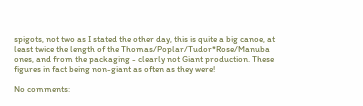spigots, not two as I stated the other day, this is quite a big canoe, at least twice the length of the Thomas/Poplar/Tudor*Rose/Manuba ones, and from the packaging - clearly not Giant production. These figures in fact being non-giant as often as they were!

No comments: